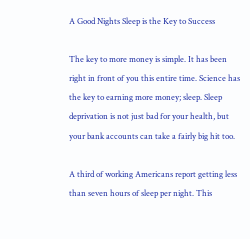A Good Nights Sleep is the Key to Success

The key to more money is simple. It has been right in front of you this entire time. Science has the key to earning more money; sleep. Sleep deprivation is not just bad for your health, but your bank accounts can take a fairly big hit too.

A third of working Americans report getting less than seven hours of sleep per night. This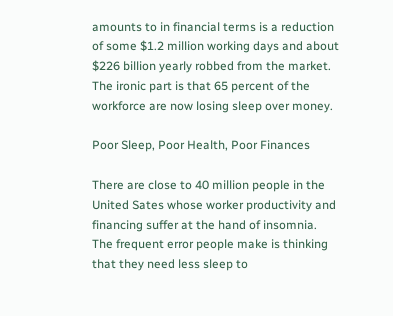amounts to in financial terms is a reduction of some $1.2 million working days and about $226 billion yearly robbed from the market. The ironic part is that 65 percent of the workforce are now losing sleep over money.

Poor Sleep, Poor Health, Poor Finances

There are close to 40 million people in the United Sates whose worker productivity and financing suffer at the hand of insomnia. The frequent error people make is thinking that they need less sleep to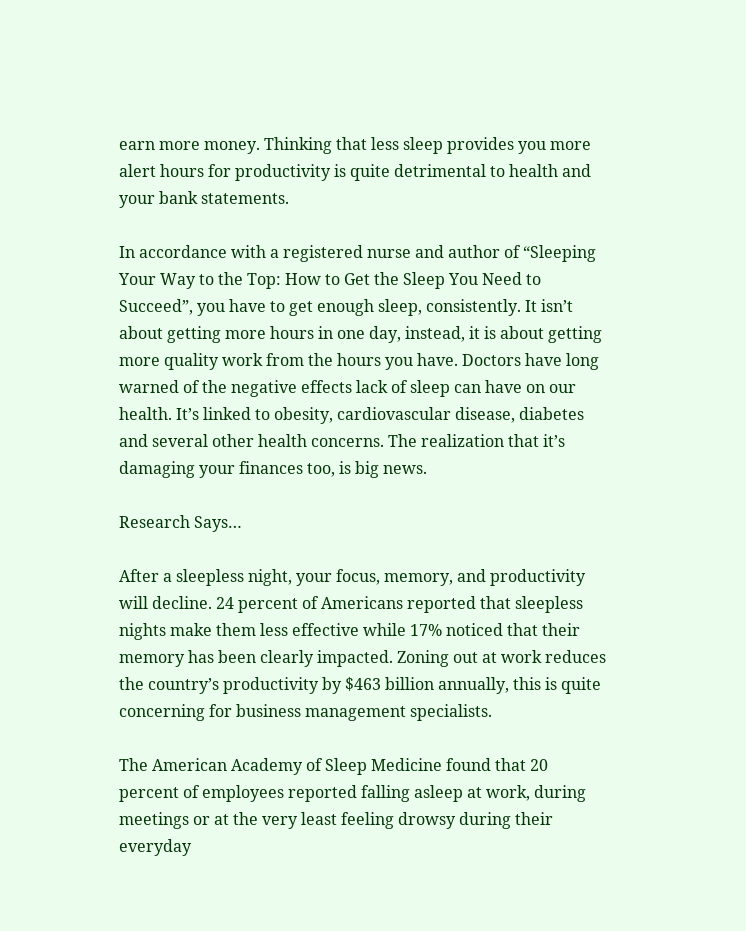earn more money. Thinking that less sleep provides you more alert hours for productivity is quite detrimental to health and your bank statements.

In accordance with a registered nurse and author of “Sleeping Your Way to the Top: How to Get the Sleep You Need to Succeed”, you have to get enough sleep, consistently. It isn’t about getting more hours in one day, instead, it is about getting more quality work from the hours you have. Doctors have long warned of the negative effects lack of sleep can have on our health. It’s linked to obesity, cardiovascular disease, diabetes and several other health concerns. The realization that it’s damaging your finances too, is big news.

Research Says…

After a sleepless night, your focus, memory, and productivity will decline. 24 percent of Americans reported that sleepless nights make them less effective while 17% noticed that their memory has been clearly impacted. Zoning out at work reduces the country’s productivity by $463 billion annually, this is quite concerning for business management specialists.

The American Academy of Sleep Medicine found that 20 percent of employees reported falling asleep at work, during meetings or at the very least feeling drowsy during their everyday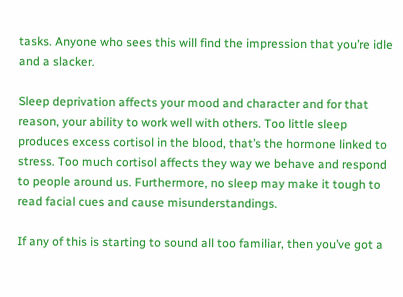tasks. Anyone who sees this will find the impression that you’re idle and a slacker.

Sleep deprivation affects your mood and character and for that reason, your ability to work well with others. Too little sleep produces excess cortisol in the blood, that’s the hormone linked to stress. Too much cortisol affects they way we behave and respond to people around us. Furthermore, no sleep may make it tough to read facial cues and cause misunderstandings.

If any of this is starting to sound all too familiar, then you’ve got a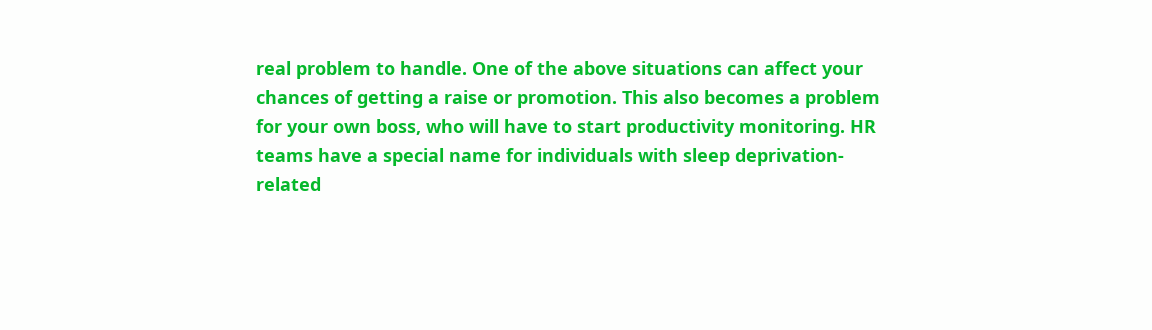real problem to handle. One of the above situations can affect your chances of getting a raise or promotion. This also becomes a problem for your own boss, who will have to start productivity monitoring. HR teams have a special name for individuals with sleep deprivation-related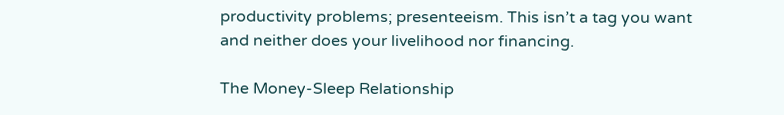productivity problems; presenteeism. This isn’t a tag you want and neither does your livelihood nor financing.

The Money-Sleep Relationship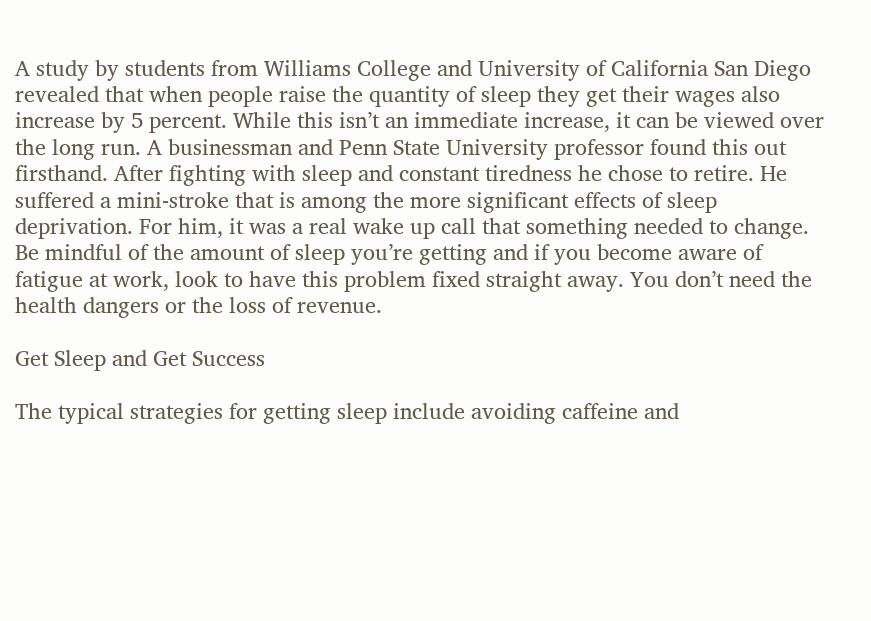A study by students from Williams College and University of California San Diego revealed that when people raise the quantity of sleep they get their wages also increase by 5 percent. While this isn’t an immediate increase, it can be viewed over the long run. A businessman and Penn State University professor found this out firsthand. After fighting with sleep and constant tiredness he chose to retire. He suffered a mini-stroke that is among the more significant effects of sleep deprivation. For him, it was a real wake up call that something needed to change. Be mindful of the amount of sleep you’re getting and if you become aware of fatigue at work, look to have this problem fixed straight away. You don’t need the health dangers or the loss of revenue.

Get Sleep and Get Success

The typical strategies for getting sleep include avoiding caffeine and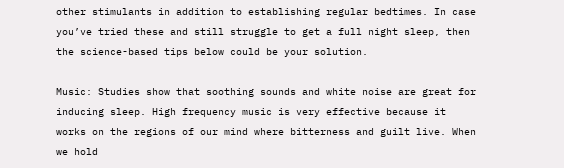other stimulants in addition to establishing regular bedtimes. In case you’ve tried these and still struggle to get a full night sleep, then the science-based tips below could be your solution.

Music: Studies show that soothing sounds and white noise are great for inducing sleep. High frequency music is very effective because it works on the regions of our mind where bitterness and guilt live. When we hold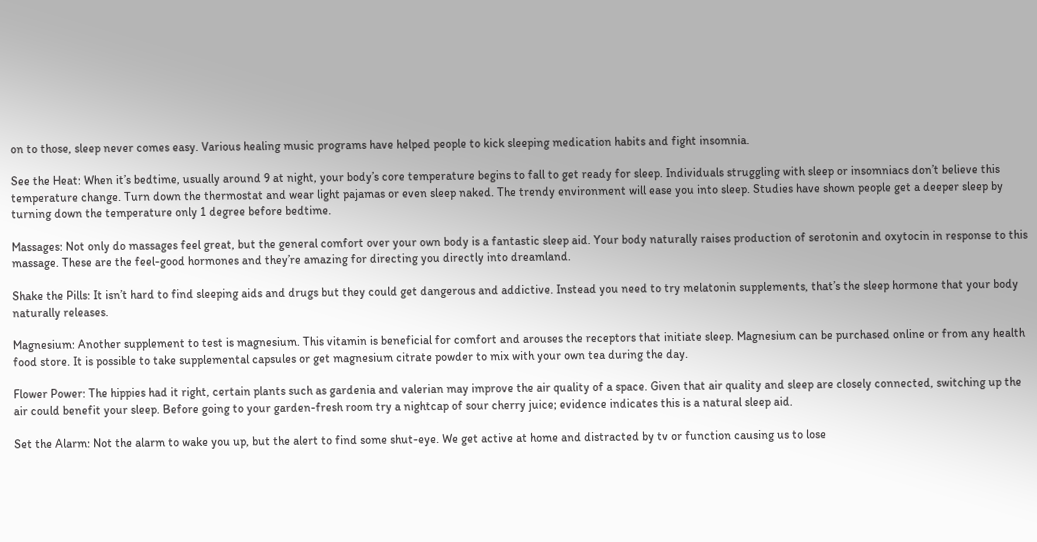on to those, sleep never comes easy. Various healing music programs have helped people to kick sleeping medication habits and fight insomnia.

See the Heat: When it’s bedtime, usually around 9 at night, your body’s core temperature begins to fall to get ready for sleep. Individuals struggling with sleep or insomniacs don’t believe this temperature change. Turn down the thermostat and wear light pajamas or even sleep naked. The trendy environment will ease you into sleep. Studies have shown people get a deeper sleep by turning down the temperature only 1 degree before bedtime.

Massages: Not only do massages feel great, but the general comfort over your own body is a fantastic sleep aid. Your body naturally raises production of serotonin and oxytocin in response to this massage. These are the feel-good hormones and they’re amazing for directing you directly into dreamland.

Shake the Pills: It isn’t hard to find sleeping aids and drugs but they could get dangerous and addictive. Instead you need to try melatonin supplements, that’s the sleep hormone that your body naturally releases.

Magnesium: Another supplement to test is magnesium. This vitamin is beneficial for comfort and arouses the receptors that initiate sleep. Magnesium can be purchased online or from any health food store. It is possible to take supplemental capsules or get magnesium citrate powder to mix with your own tea during the day.

Flower Power: The hippies had it right, certain plants such as gardenia and valerian may improve the air quality of a space. Given that air quality and sleep are closely connected, switching up the air could benefit your sleep. Before going to your garden-fresh room try a nightcap of sour cherry juice; evidence indicates this is a natural sleep aid.

Set the Alarm: Not the alarm to wake you up, but the alert to find some shut-eye. We get active at home and distracted by tv or function causing us to lose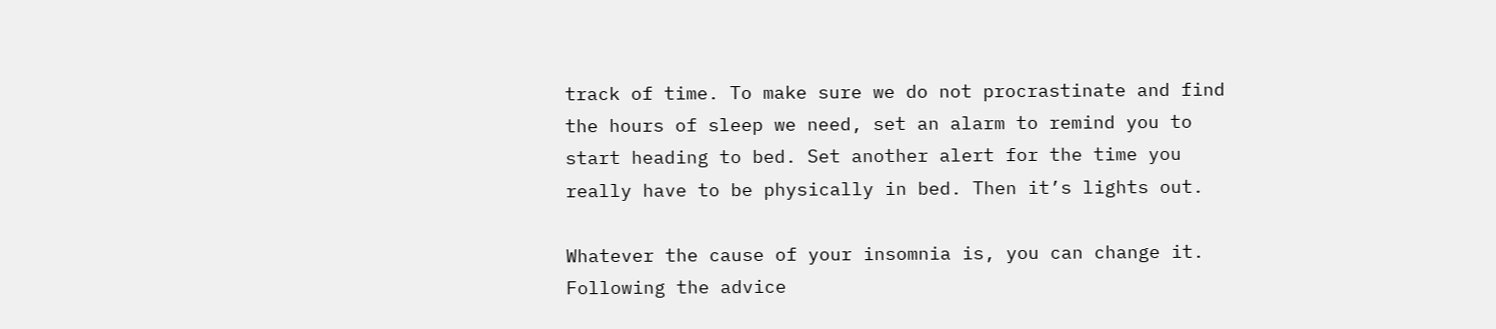track of time. To make sure we do not procrastinate and find the hours of sleep we need, set an alarm to remind you to start heading to bed. Set another alert for the time you really have to be physically in bed. Then it’s lights out.

Whatever the cause of your insomnia is, you can change it. Following the advice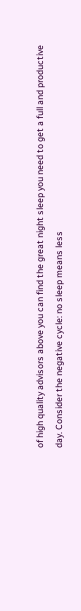of high quality advisors above you can find the great night sleep you need to get a full and productive day. Consider the negative cycle: no sleep means less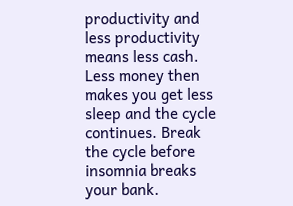productivity and less productivity means less cash. Less money then makes you get less sleep and the cycle continues. Break the cycle before insomnia breaks your bank.